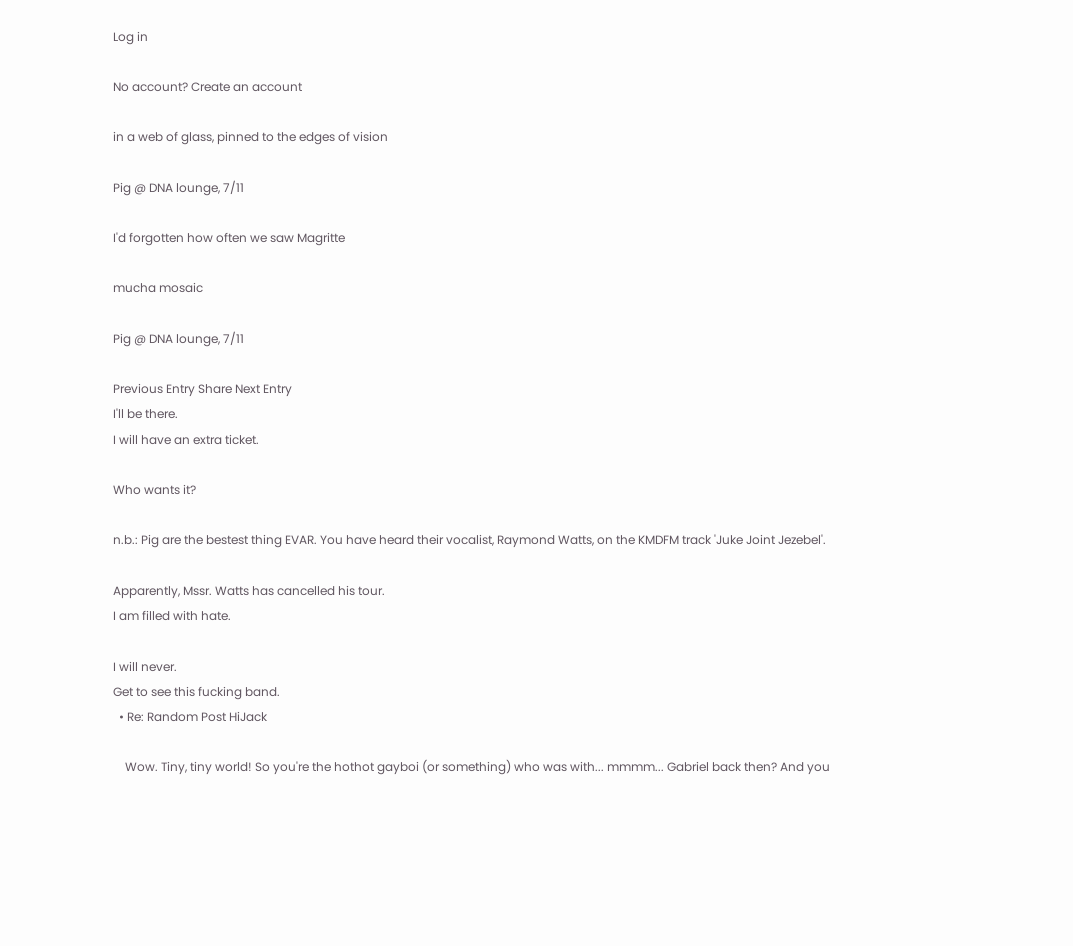Log in

No account? Create an account

in a web of glass, pinned to the edges of vision

Pig @ DNA lounge, 7/11

I'd forgotten how often we saw Magritte

mucha mosaic

Pig @ DNA lounge, 7/11

Previous Entry Share Next Entry
I'll be there.
I will have an extra ticket.

Who wants it?

n.b.: Pig are the bestest thing EVAR. You have heard their vocalist, Raymond Watts, on the KMDFM track 'Juke Joint Jezebel'.

Apparently, Mssr. Watts has cancelled his tour.
I am filled with hate.

I will never.
Get to see this fucking band.
  • Re: Random Post HiJack

    Wow. Tiny, tiny world! So you're the hothot gayboi (or something) who was with... mmmm... Gabriel back then? And you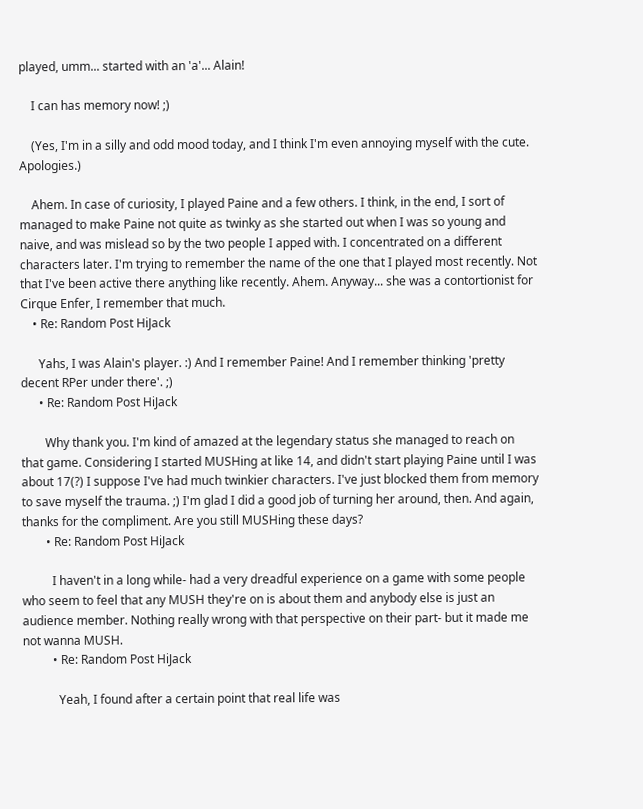played, umm... started with an 'a'... Alain!

    I can has memory now! ;)

    (Yes, I'm in a silly and odd mood today, and I think I'm even annoying myself with the cute. Apologies.)

    Ahem. In case of curiosity, I played Paine and a few others. I think, in the end, I sort of managed to make Paine not quite as twinky as she started out when I was so young and naive, and was mislead so by the two people I apped with. I concentrated on a different characters later. I'm trying to remember the name of the one that I played most recently. Not that I've been active there anything like recently. Ahem. Anyway... she was a contortionist for Cirque Enfer, I remember that much.
    • Re: Random Post HiJack

      Yahs, I was Alain's player. :) And I remember Paine! And I remember thinking 'pretty decent RPer under there'. ;)
      • Re: Random Post HiJack

        Why thank you. I'm kind of amazed at the legendary status she managed to reach on that game. Considering I started MUSHing at like 14, and didn't start playing Paine until I was about 17(?) I suppose I've had much twinkier characters. I've just blocked them from memory to save myself the trauma. ;) I'm glad I did a good job of turning her around, then. And again, thanks for the compliment. Are you still MUSHing these days?
        • Re: Random Post HiJack

          I haven't in a long while- had a very dreadful experience on a game with some people who seem to feel that any MUSH they're on is about them and anybody else is just an audience member. Nothing really wrong with that perspective on their part- but it made me not wanna MUSH.
          • Re: Random Post HiJack

            Yeah, I found after a certain point that real life was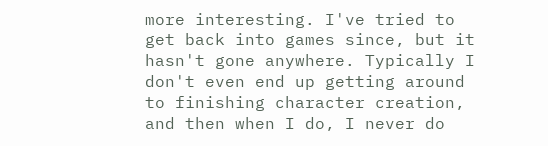more interesting. I've tried to get back into games since, but it hasn't gone anywhere. Typically I don't even end up getting around to finishing character creation, and then when I do, I never do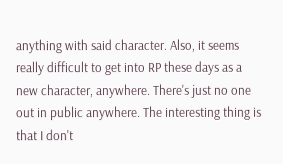anything with said character. Also, it seems really difficult to get into RP these days as a new character, anywhere. There's just no one out in public anywhere. The interesting thing is that I don't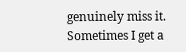genuinely miss it. Sometimes I get a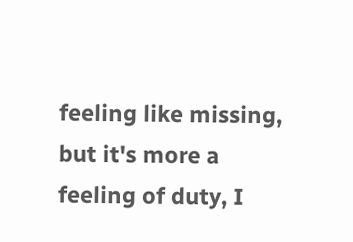feeling like missing, but it's more a feeling of duty, I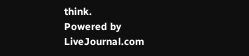think.
Powered by LiveJournal.com